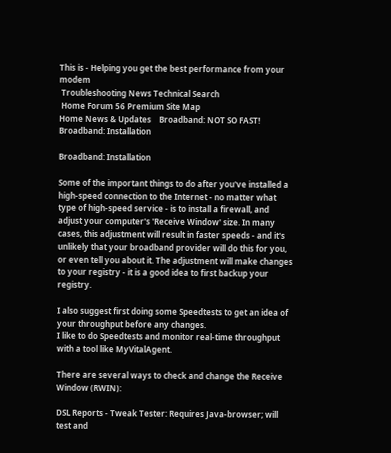This is - Helping you get the best performance from your modem
 Troubleshooting News Technical Search
 Home Forum 56 Premium Site Map
Home News & Updates    Broadband: NOT SO FAST! Broadband: Installation

Broadband: Installation

Some of the important things to do after you've installed a high-speed connection to the Internet - no matter what type of high-speed service - is to install a firewall, and adjust your computer's 'Receive Window' size. In many cases, this adjustment will result in faster speeds - and it's unlikely that your broadband provider will do this for you, or even tell you about it. The adjustment will make changes to your registry - it is a good idea to first backup your registry.

I also suggest first doing some Speedtests to get an idea of your throughput before any changes.
I like to do Speedtests and monitor real-time throughput with a tool like MyVitalAgent.

There are several ways to check and change the Receive Window (RWIN):

DSL Reports - Tweak Tester: Requires Java-browser; will test and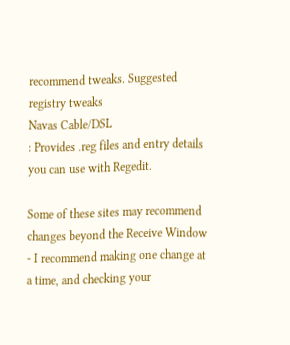recommend tweaks. Suggested registry tweaks
Navas Cable/DSL
: Provides .reg files and entry details you can use with Regedit.

Some of these sites may recommend changes beyond the Receive Window - I recommend making one change at a time, and checking your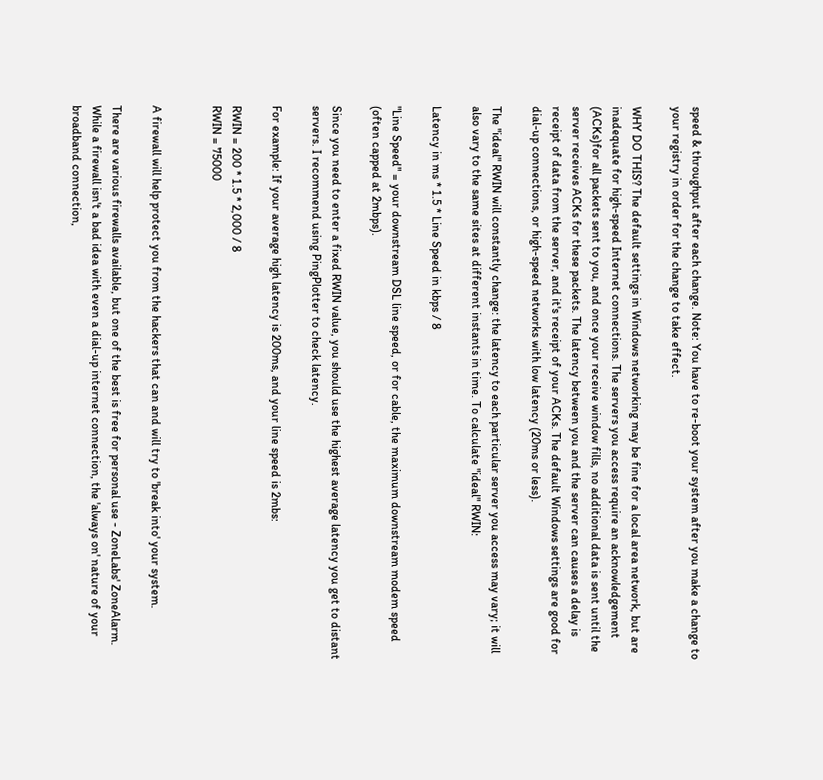speed & throughput after each change. Note: You have to re-boot your system after you make a change to your registry in order for the change to take effect.

WHY DO THIS? The default settings in Windows networking may be fine for a local area network, but are inadequate for high-speed Internet connections. The servers you access require an acknowledgement (ACKs)for all packets sent to you, and once your receive window fills, no additional data is sent until the server receives ACKs for these packets. The latency between you and the server can causes a delay is receipt of data from the server, and it's receipt of your ACKs. The default Windows settings are good for dial-up connections, or high-speed networks with low latency (20ms or less).

The "ideal" RWIN will constantly change: the latency to each particular server you access may vary; it will also vary to the same sites at different instants in time. To calculate "ideal" RWIN:

Latency in ms * 1.5 * Line Speed in kbps / 8

"Line Speed" = your downstream DSL line speed, or for cable, the maximum downstream modem speed (often capped at 2mbps).

Since you need to enter a fixed RWIN value, you should use the highest average latency you get to distant servers. I recommend using PingPlotter to check latency.

For example: If your average high latency is 200ms, and your line speed is 2mbs:

RWIN = 200 * 1.5 * 2,000 / 8
RWIN = 75000


A firewall will help protect you from the hackers that can and will try to 'break into' your system.

There are various firewalls available, but one of the best is free for personal use - ZoneLabs' ZoneAlarm. While a firewall isn't a bad idea with even a dial-up internet connection, the 'always on' nature of your broadband connection,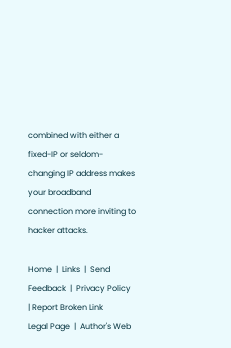combined with either a fixed-IP or seldom-changing IP address makes your broadband connection more inviting to hacker attacks.

Home  |  Links  |  Send Feedback  |  Privacy Policy  | Report Broken Link
Legal Page  |  Author's Web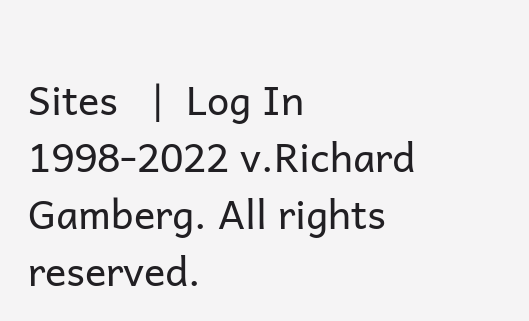Sites   |  Log In 1998-2022 v.Richard Gamberg. All rights reserved.